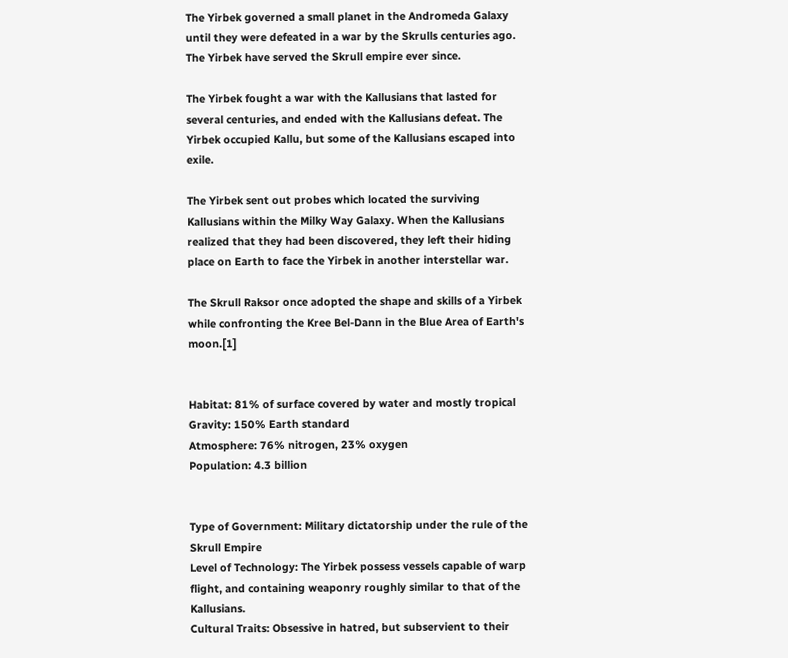The Yirbek governed a small planet in the Andromeda Galaxy until they were defeated in a war by the Skrulls centuries ago. The Yirbek have served the Skrull empire ever since.

The Yirbek fought a war with the Kallusians that lasted for several centuries, and ended with the Kallusians defeat. The Yirbek occupied Kallu, but some of the Kallusians escaped into exile.

The Yirbek sent out probes which located the surviving Kallusians within the Milky Way Galaxy. When the Kallusians realized that they had been discovered, they left their hiding place on Earth to face the Yirbek in another interstellar war.

The Skrull Raksor once adopted the shape and skills of a Yirbek while confronting the Kree Bel-Dann in the Blue Area of Earth's moon.[1]


Habitat: 81% of surface covered by water and mostly tropical
Gravity: 150% Earth standard
Atmosphere: 76% nitrogen, 23% oxygen
Population: 4.3 billion


Type of Government: Military dictatorship under the rule of the Skrull Empire
Level of Technology: The Yirbek possess vessels capable of warp flight, and containing weaponry roughly similar to that of the Kallusians.
Cultural Traits: Obsessive in hatred, but subservient to their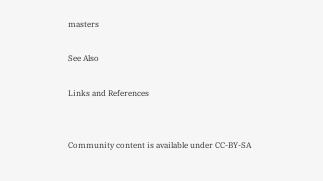masters

See Also

Links and References


Community content is available under CC-BY-SA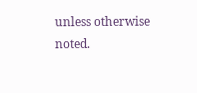unless otherwise noted.